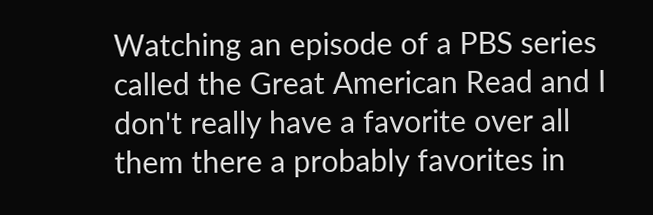Watching an episode of a PBS series called the Great American Read and I don't really have a favorite over all them there a probably favorites in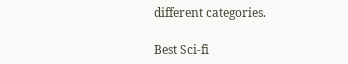different categories.

Best Sci-fi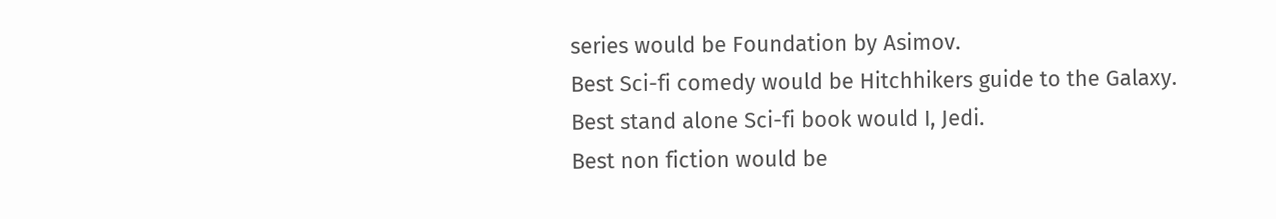series would be Foundation by Asimov.
Best Sci-fi comedy would be Hitchhikers guide to the Galaxy.
Best stand alone Sci-fi book would I, Jedi.
Best non fiction would be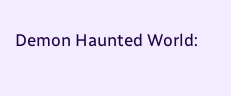Demon Haunted World: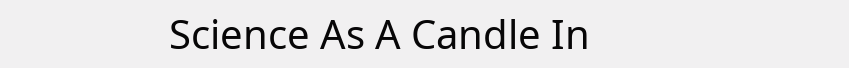Science As A Candle In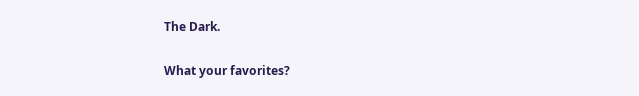The Dark.

What your favorites?